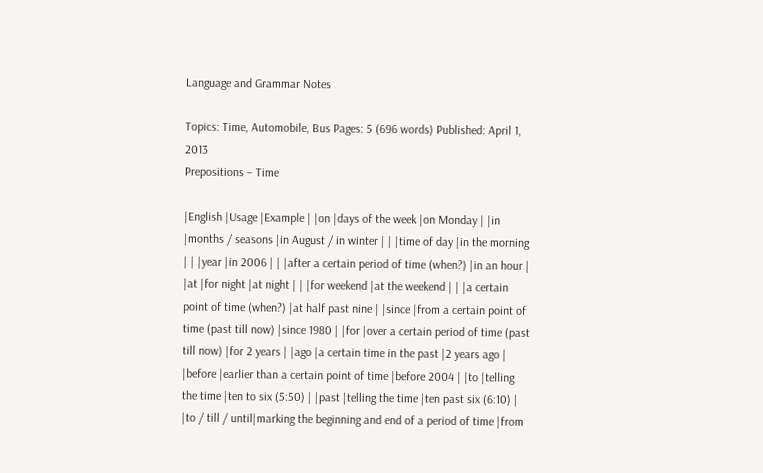Language and Grammar Notes

Topics: Time, Automobile, Bus Pages: 5 (696 words) Published: April 1, 2013
Prepositions – Time

|English |Usage |Example | |on |days of the week |on Monday | |in |months / seasons |in August / in winter | | |time of day |in the morning | | |year |in 2006 | | |after a certain period of time (when?) |in an hour | |at |for night |at night | | |for weekend |at the weekend | | |a certain point of time (when?) |at half past nine | |since |from a certain point of time (past till now) |since 1980 | |for |over a certain period of time (past till now) |for 2 years | |ago |a certain time in the past |2 years ago | |before |earlier than a certain point of time |before 2004 | |to |telling the time |ten to six (5:50) | |past |telling the time |ten past six (6:10) | |to / till / until|marking the beginning and end of a period of time |from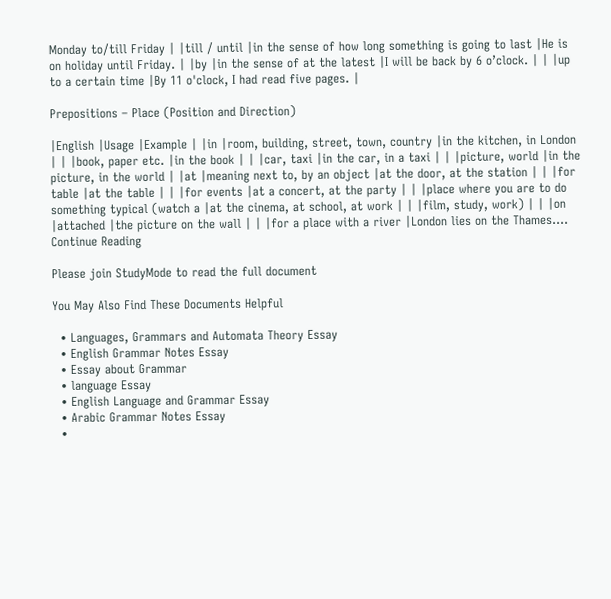Monday to/till Friday | |till / until |in the sense of how long something is going to last |He is on holiday until Friday. | |by |in the sense of at the latest |I will be back by 6 o’clock. | | |up to a certain time |By 11 o'clock, I had read five pages. |

Prepositions – Place (Position and Direction)

|English |Usage |Example | |in |room, building, street, town, country |in the kitchen, in London | | |book, paper etc. |in the book | | |car, taxi |in the car, in a taxi | | |picture, world |in the picture, in the world | |at |meaning next to, by an object |at the door, at the station | | |for table |at the table | | |for events |at a concert, at the party | | |place where you are to do something typical (watch a |at the cinema, at school, at work | | |film, study, work) | | |on |attached |the picture on the wall | | |for a place with a river |London lies on the Thames....
Continue Reading

Please join StudyMode to read the full document

You May Also Find These Documents Helpful

  • Languages, Grammars and Automata Theory Essay
  • English Grammar Notes Essay
  • Essay about Grammar
  • language Essay
  • English Language and Grammar Essay
  • Arabic Grammar Notes Essay
  •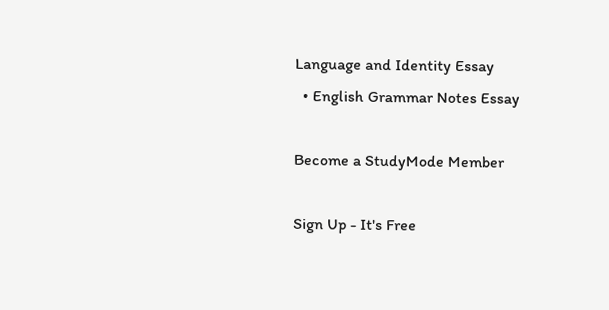Language and Identity Essay
  • English Grammar Notes Essay

Become a StudyMode Member

Sign Up - It's Free